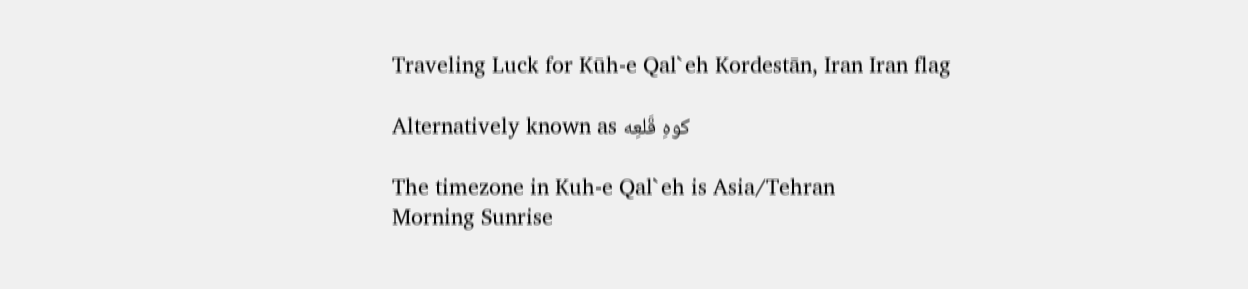Traveling Luck for Kūh-e Qal`eh Kordestān, Iran Iran flag

Alternatively known as كوهِ قَلعِه

The timezone in Kuh-e Qal`eh is Asia/Tehran
Morning Sunrise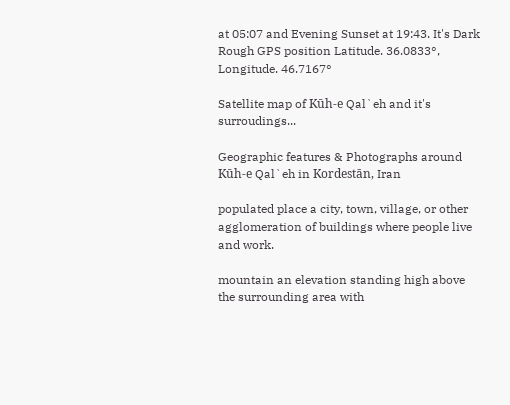at 05:07 and Evening Sunset at 19:43. It's Dark
Rough GPS position Latitude. 36.0833°, Longitude. 46.7167°

Satellite map of Kūh-e Qal`eh and it's surroudings...

Geographic features & Photographs around Kūh-e Qal`eh in Kordestān, Iran

populated place a city, town, village, or other agglomeration of buildings where people live and work.

mountain an elevation standing high above the surrounding area with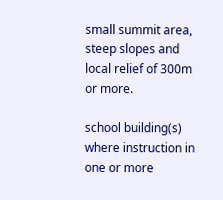small summit area, steep slopes and local relief of 300m or more.

school building(s) where instruction in one or more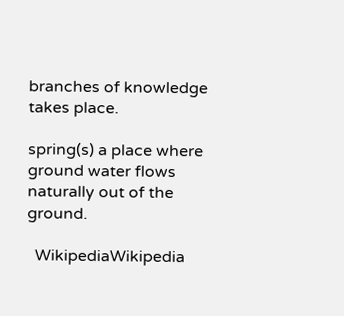branches of knowledge takes place.

spring(s) a place where ground water flows naturally out of the ground.

  WikipediaWikipedia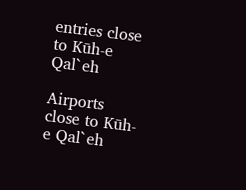entries close to Kūh-e Qal`eh

Airports close to Kūh-e Qal`eh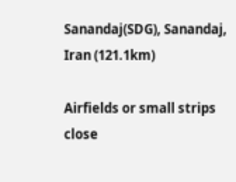Sanandaj(SDG), Sanandaj, Iran (121.1km)

Airfields or small strips close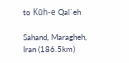to Kūh-e Qal`eh

Sahand, Maragheh, Iran (186.5km)